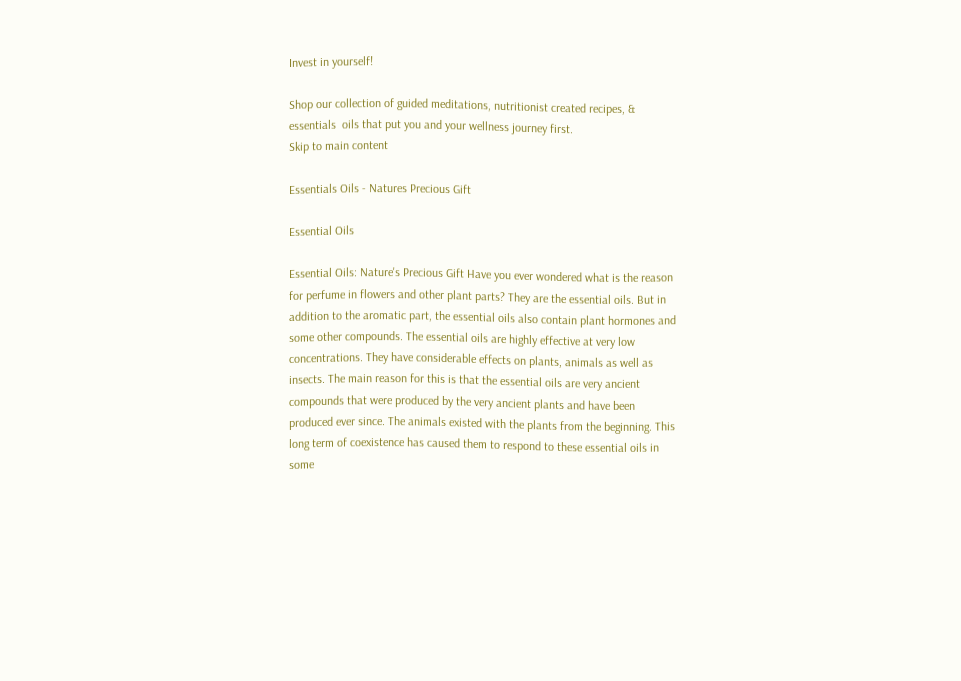Invest in yourself!

Shop our collection of guided meditations, nutritionist created recipes, &  essentials  oils that put you and your wellness journey first.
Skip to main content

Essentials Oils - Natures Precious Gift

Essential Oils

Essential Oils: Nature's Precious Gift Have you ever wondered what is the reason for perfume in flowers and other plant parts? They are the essential oils. But in addition to the aromatic part, the essential oils also contain plant hormones and some other compounds. The essential oils are highly effective at very low concentrations. They have considerable effects on plants, animals as well as insects. The main reason for this is that the essential oils are very ancient compounds that were produced by the very ancient plants and have been produced ever since. The animals existed with the plants from the beginning. This long term of coexistence has caused them to respond to these essential oils in some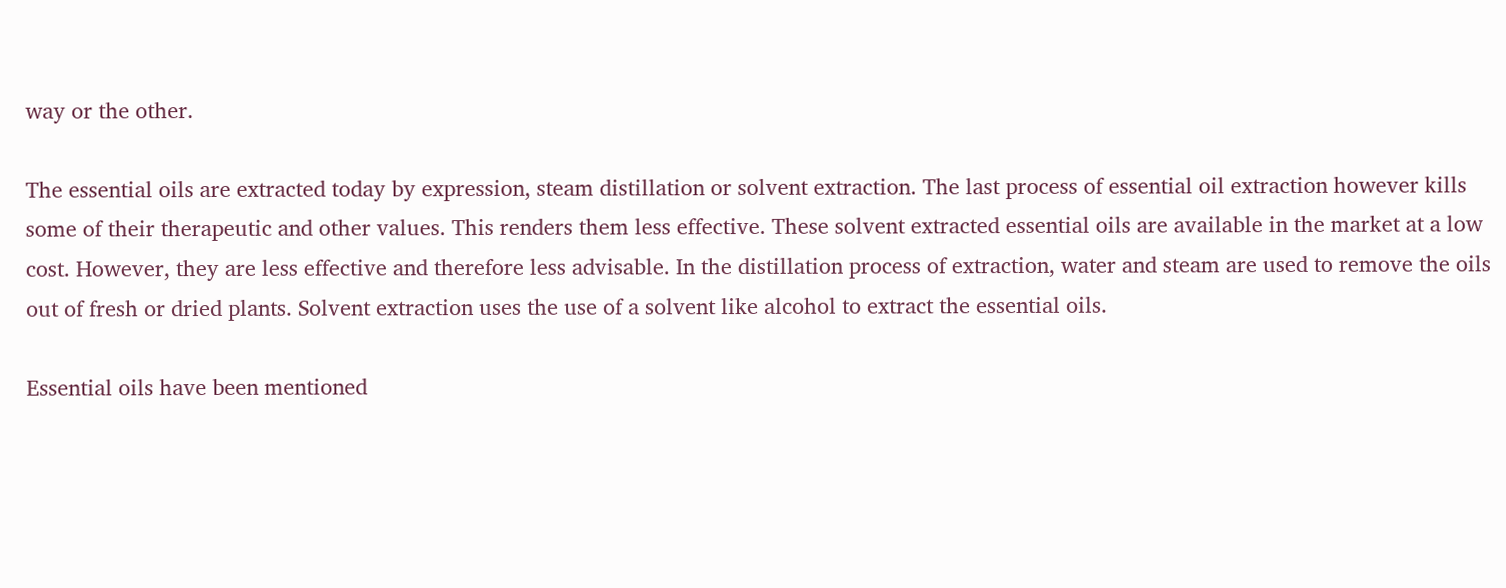way or the other.

The essential oils are extracted today by expression, steam distillation or solvent extraction. The last process of essential oil extraction however kills some of their therapeutic and other values. This renders them less effective. These solvent extracted essential oils are available in the market at a low cost. However, they are less effective and therefore less advisable. In the distillation process of extraction, water and steam are used to remove the oils out of fresh or dried plants. Solvent extraction uses the use of a solvent like alcohol to extract the essential oils.

Essential oils have been mentioned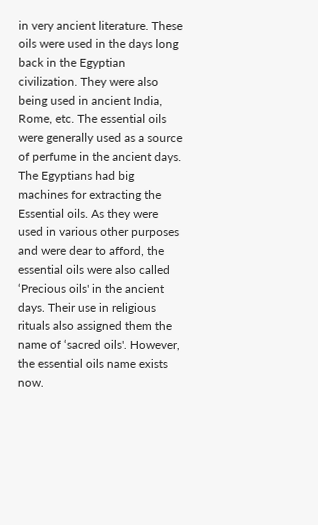in very ancient literature. These oils were used in the days long back in the Egyptian civilization. They were also being used in ancient India, Rome, etc. The essential oils were generally used as a source of perfume in the ancient days. The Egyptians had big machines for extracting the Essential oils. As they were used in various other purposes and were dear to afford, the essential oils were also called ‘Precious oils' in the ancient days. Their use in religious rituals also assigned them the name of ‘sacred oils'. However, the essential oils name exists now.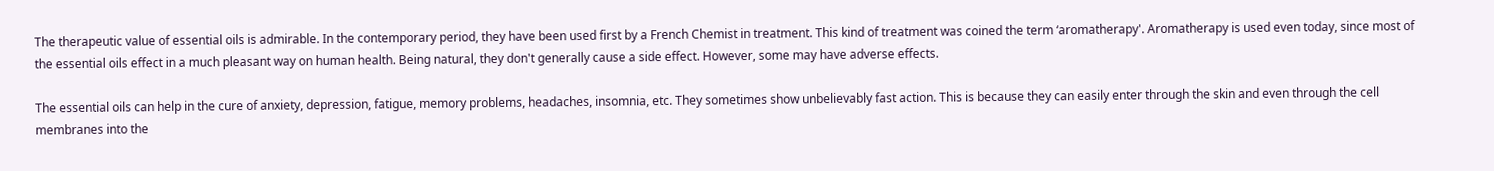The therapeutic value of essential oils is admirable. In the contemporary period, they have been used first by a French Chemist in treatment. This kind of treatment was coined the term ‘aromatherapy'. Aromatherapy is used even today, since most of the essential oils effect in a much pleasant way on human health. Being natural, they don't generally cause a side effect. However, some may have adverse effects.

The essential oils can help in the cure of anxiety, depression, fatigue, memory problems, headaches, insomnia, etc. They sometimes show unbelievably fast action. This is because they can easily enter through the skin and even through the cell membranes into the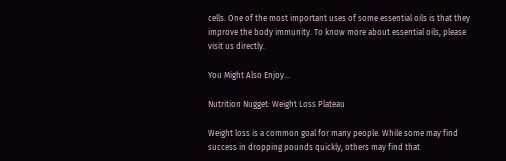cells. One of the most important uses of some essential oils is that they improve the body immunity. To know more about essential oils, please visit us directly.

You Might Also Enjoy...

Nutrition Nugget: Weight Loss Plateau

Weight loss is a common goal for many people. While some may find success in dropping pounds quickly, others may find that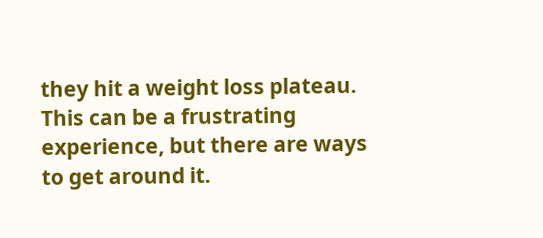they hit a weight loss plateau. This can be a frustrating experience, but there are ways to get around it.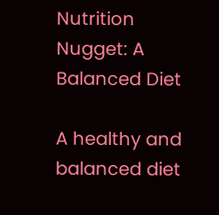Nutrition Nugget: A Balanced Diet

A healthy and balanced diet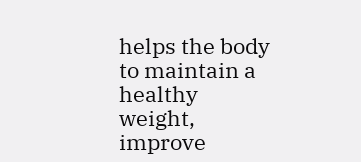helps the body to maintain a healthy weight, improve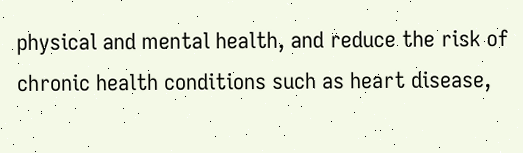physical and mental health, and reduce the risk of chronic health conditions such as heart disease,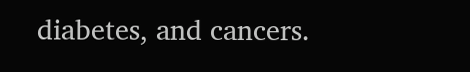diabetes, and cancers.